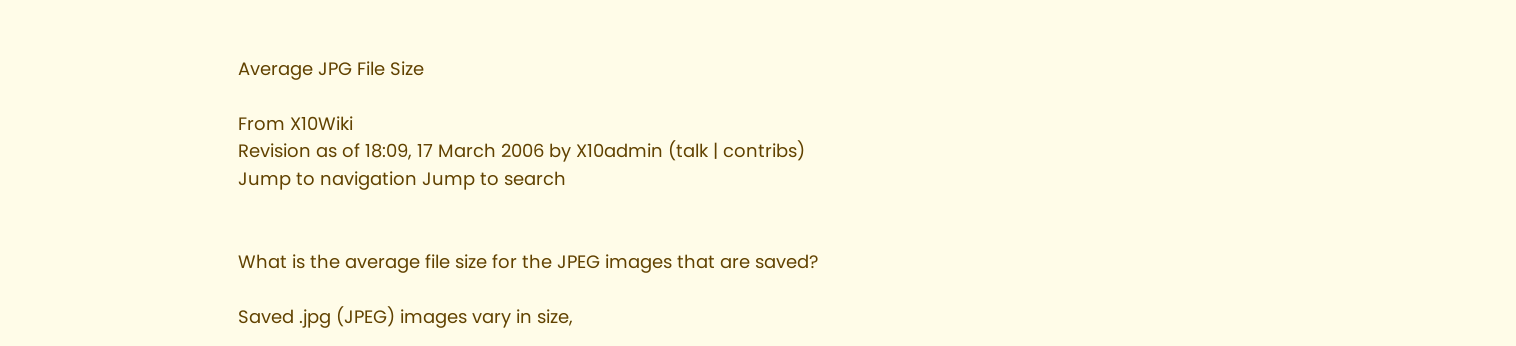Average JPG File Size

From X10Wiki
Revision as of 18:09, 17 March 2006 by X10admin (talk | contribs)
Jump to navigation Jump to search


What is the average file size for the JPEG images that are saved?

Saved .jpg (JPEG) images vary in size,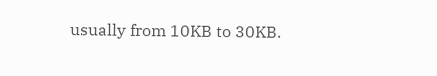usually from 10KB to 30KB.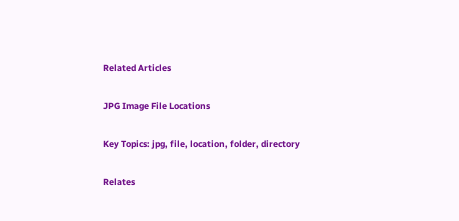Related Articles

JPG Image File Locations

Key Topics: jpg, file, location, folder, directory

Relates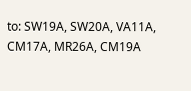to: SW19A, SW20A, VA11A, CM17A, MR26A, CM19A